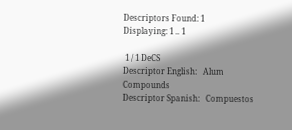Descriptors Found: 1
Displaying: 1 .. 1

 1 / 1 DeCS
Descriptor English:   Alum Compounds
Descriptor Spanish:   Compuestos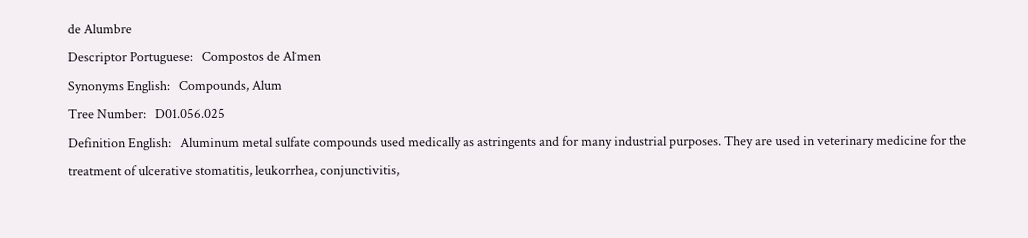de Alumbre
Descriptor Portuguese:   Compostos de Al˙men
Synonyms English:   Compounds, Alum
Tree Number:   D01.056.025
Definition English:   Aluminum metal sulfate compounds used medically as astringents and for many industrial purposes. They are used in veterinary medicine for the treatment of ulcerative stomatitis, leukorrhea, conjunctivitis,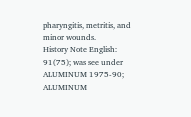pharyngitis, metritis, and minor wounds.
History Note English:   91(75); was see under ALUMINUM 1975-90; ALUMINUM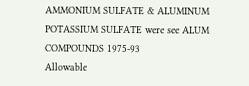AMMONIUM SULFATE & ALUMINUM POTASSIUM SULFATE were see ALUM COMPOUNDS 1975-93
Allowable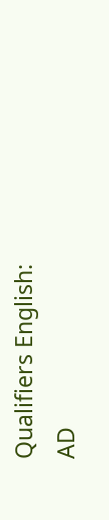Qualifiers English:
AD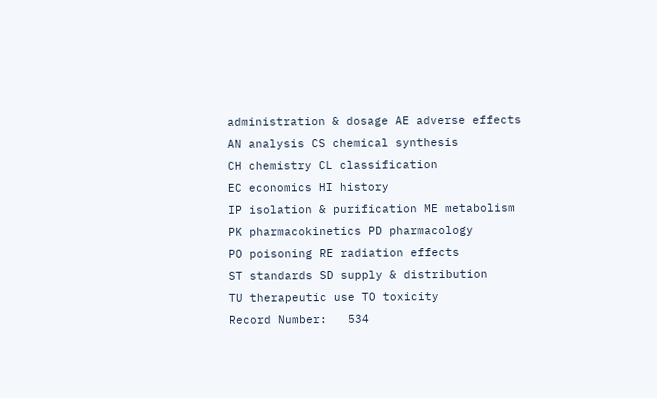administration & dosage AE adverse effects
AN analysis CS chemical synthesis
CH chemistry CL classification
EC economics HI history
IP isolation & purification ME metabolism
PK pharmacokinetics PD pharmacology
PO poisoning RE radiation effects
ST standards SD supply & distribution
TU therapeutic use TO toxicity
Record Number:   534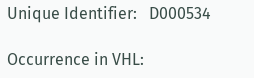Unique Identifier:   D000534

Occurrence in VHL: